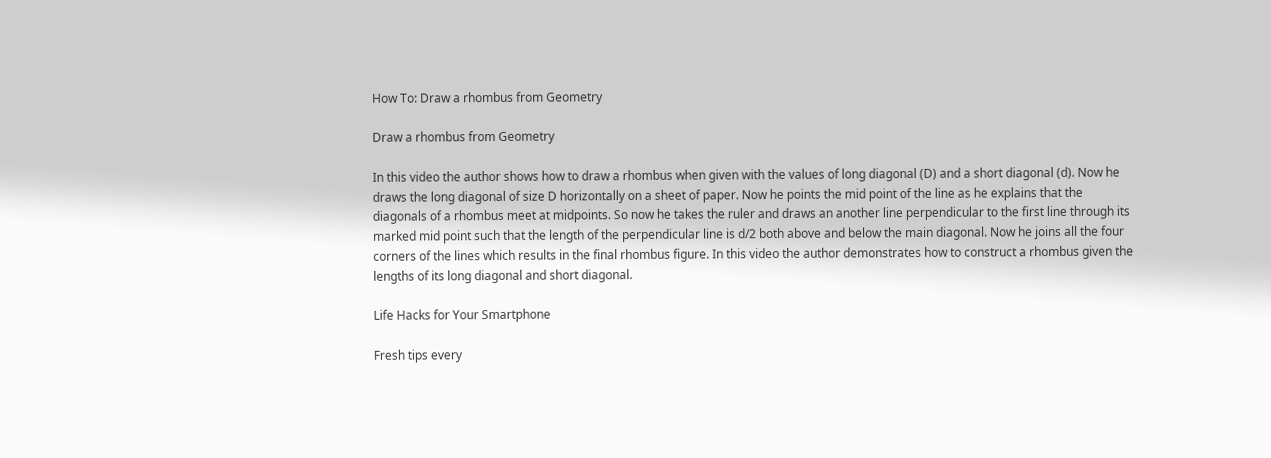How To: Draw a rhombus from Geometry

Draw a rhombus from Geometry

In this video the author shows how to draw a rhombus when given with the values of long diagonal (D) and a short diagonal (d). Now he draws the long diagonal of size D horizontally on a sheet of paper. Now he points the mid point of the line as he explains that the diagonals of a rhombus meet at midpoints. So now he takes the ruler and draws an another line perpendicular to the first line through its marked mid point such that the length of the perpendicular line is d/2 both above and below the main diagonal. Now he joins all the four corners of the lines which results in the final rhombus figure. In this video the author demonstrates how to construct a rhombus given the lengths of its long diagonal and short diagonal.

Life Hacks for Your Smartphone

Fresh tips every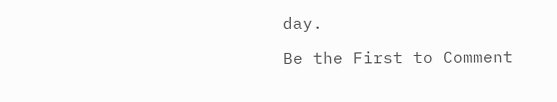day.

Be the First to Comment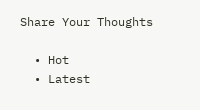Share Your Thoughts

  • Hot
  • Latest